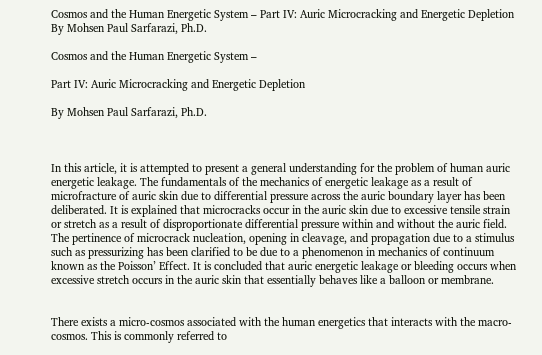Cosmos and the Human Energetic System – Part IV: Auric Microcracking and Energetic Depletion By Mohsen Paul Sarfarazi, Ph.D.

Cosmos and the Human Energetic System –

Part IV: Auric Microcracking and Energetic Depletion

By Mohsen Paul Sarfarazi, Ph.D.



In this article, it is attempted to present a general understanding for the problem of human auric energetic leakage. The fundamentals of the mechanics of energetic leakage as a result of microfracture of auric skin due to differential pressure across the auric boundary layer has been deliberated. It is explained that microcracks occur in the auric skin due to excessive tensile strain or stretch as a result of disproportionate differential pressure within and without the auric field. The pertinence of microcrack nucleation, opening in cleavage, and propagation due to a stimulus such as pressurizing has been clarified to be due to a phenomenon in mechanics of continuum known as the Poisson’ Effect. It is concluded that auric energetic leakage or bleeding occurs when excessive stretch occurs in the auric skin that essentially behaves like a balloon or membrane.


There exists a micro-cosmos associated with the human energetics that interacts with the macro-cosmos. This is commonly referred to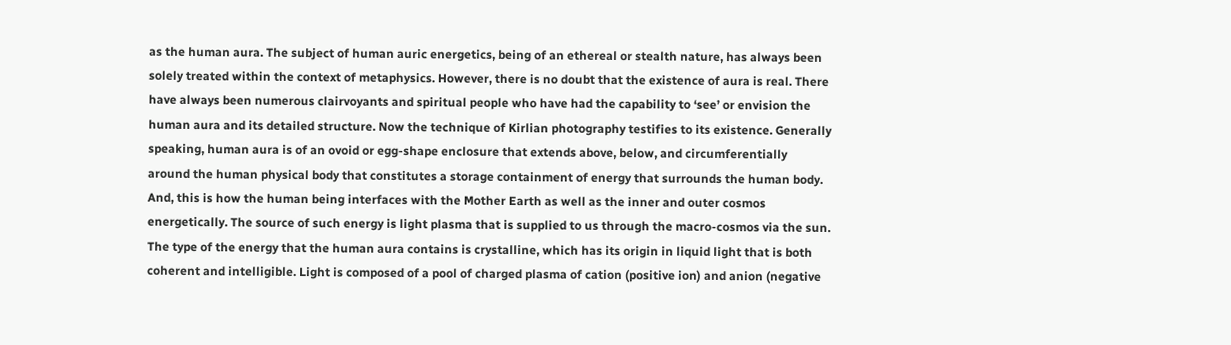as the human aura. The subject of human auric energetics, being of an ethereal or stealth nature, has always been solely treated within the context of metaphysics. However, there is no doubt that the existence of aura is real. There have always been numerous clairvoyants and spiritual people who have had the capability to ‘see’ or envision the human aura and its detailed structure. Now the technique of Kirlian photography testifies to its existence. Generally speaking, human aura is of an ovoid or egg-shape enclosure that extends above, below, and circumferentially around the human physical body that constitutes a storage containment of energy that surrounds the human body. And, this is how the human being interfaces with the Mother Earth as well as the inner and outer cosmos energetically. The source of such energy is light plasma that is supplied to us through the macro-cosmos via the sun. The type of the energy that the human aura contains is crystalline, which has its origin in liquid light that is both coherent and intelligible. Light is composed of a pool of charged plasma of cation (positive ion) and anion (negative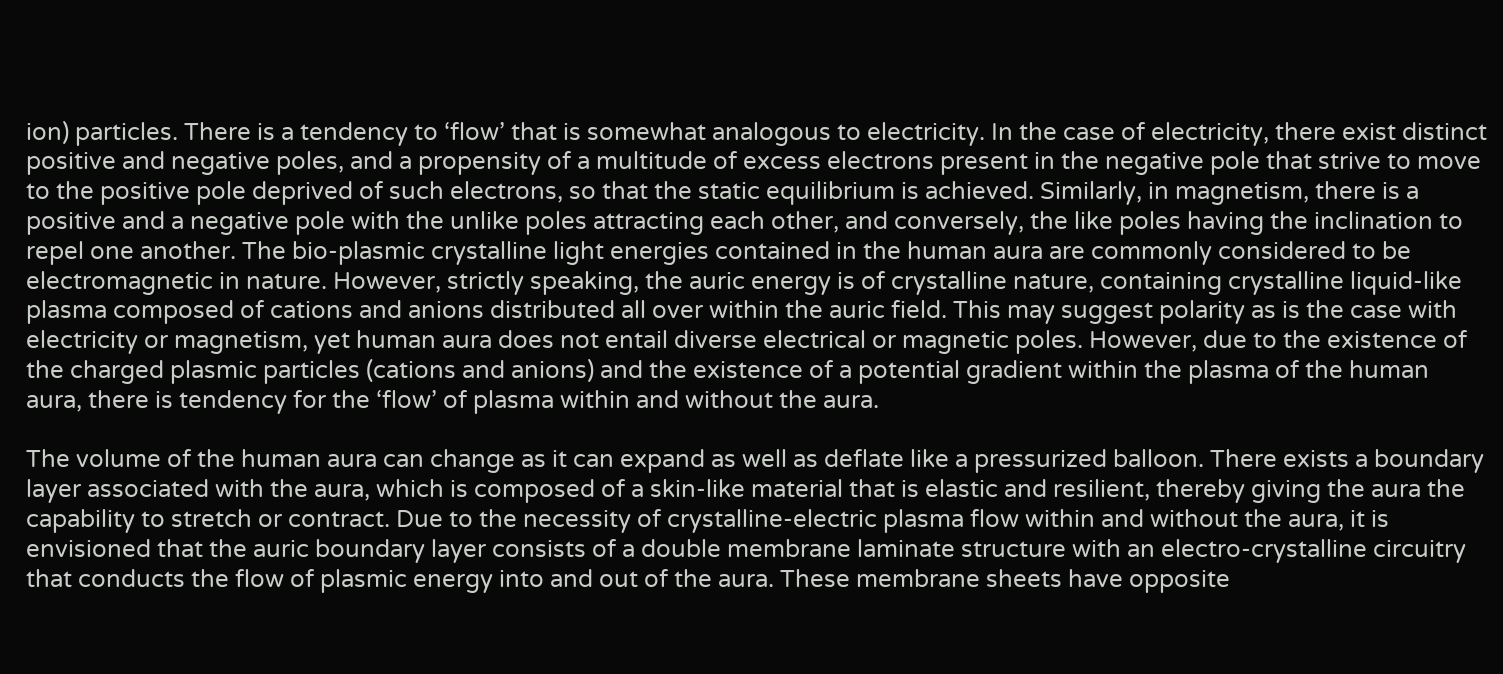ion) particles. There is a tendency to ‘flow’ that is somewhat analogous to electricity. In the case of electricity, there exist distinct positive and negative poles, and a propensity of a multitude of excess electrons present in the negative pole that strive to move to the positive pole deprived of such electrons, so that the static equilibrium is achieved. Similarly, in magnetism, there is a positive and a negative pole with the unlike poles attracting each other, and conversely, the like poles having the inclination to repel one another. The bio-plasmic crystalline light energies contained in the human aura are commonly considered to be electromagnetic in nature. However, strictly speaking, the auric energy is of crystalline nature, containing crystalline liquid-like plasma composed of cations and anions distributed all over within the auric field. This may suggest polarity as is the case with electricity or magnetism, yet human aura does not entail diverse electrical or magnetic poles. However, due to the existence of the charged plasmic particles (cations and anions) and the existence of a potential gradient within the plasma of the human aura, there is tendency for the ‘flow’ of plasma within and without the aura.

The volume of the human aura can change as it can expand as well as deflate like a pressurized balloon. There exists a boundary layer associated with the aura, which is composed of a skin-like material that is elastic and resilient, thereby giving the aura the capability to stretch or contract. Due to the necessity of crystalline-electric plasma flow within and without the aura, it is envisioned that the auric boundary layer consists of a double membrane laminate structure with an electro-crystalline circuitry that conducts the flow of plasmic energy into and out of the aura. These membrane sheets have opposite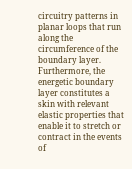circuitry patterns in planar loops that run along the circumference of the boundary layer. Furthermore, the energetic boundary layer constitutes a skin with relevant elastic properties that enable it to stretch or contract in the events of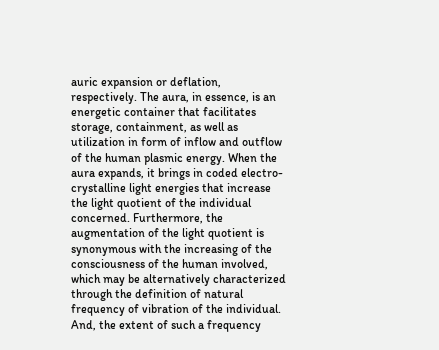auric expansion or deflation, respectively. The aura, in essence, is an energetic container that facilitates storage, containment, as well as utilization in form of inflow and outflow of the human plasmic energy. When the aura expands, it brings in coded electro-crystalline light energies that increase the light quotient of the individual concerned. Furthermore, the augmentation of the light quotient is synonymous with the increasing of the consciousness of the human involved, which may be alternatively characterized through the definition of natural frequency of vibration of the individual. And, the extent of such a frequency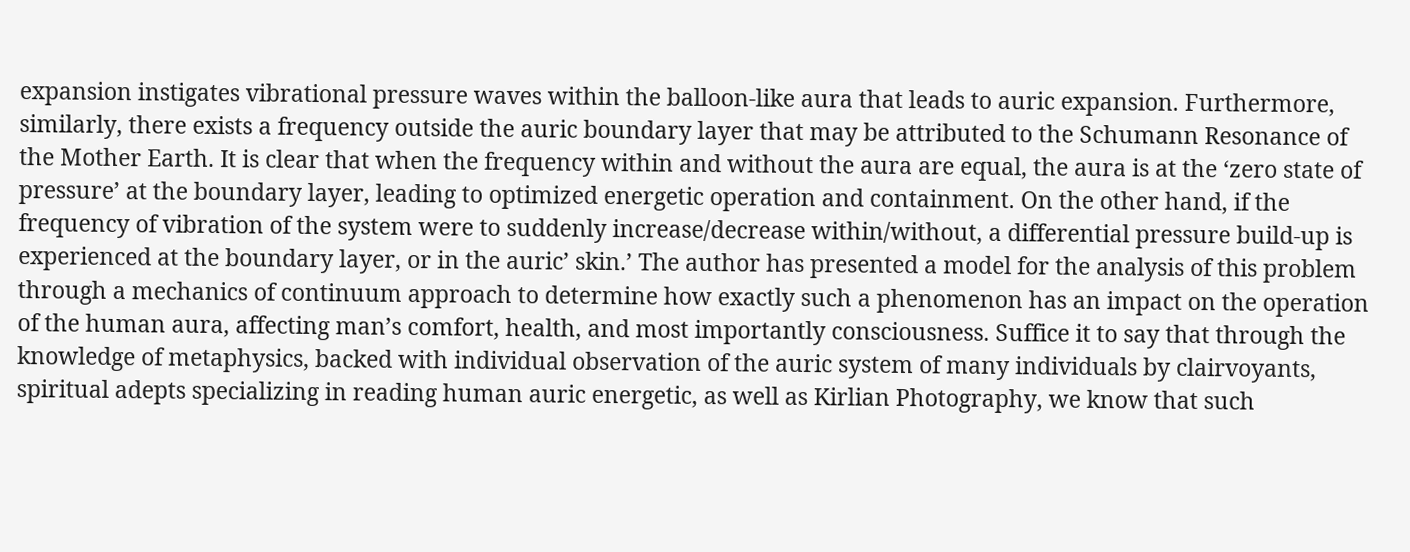expansion instigates vibrational pressure waves within the balloon-like aura that leads to auric expansion. Furthermore, similarly, there exists a frequency outside the auric boundary layer that may be attributed to the Schumann Resonance of the Mother Earth. It is clear that when the frequency within and without the aura are equal, the aura is at the ‘zero state of pressure’ at the boundary layer, leading to optimized energetic operation and containment. On the other hand, if the frequency of vibration of the system were to suddenly increase/decrease within/without, a differential pressure build-up is experienced at the boundary layer, or in the auric’ skin.’ The author has presented a model for the analysis of this problem through a mechanics of continuum approach to determine how exactly such a phenomenon has an impact on the operation of the human aura, affecting man’s comfort, health, and most importantly consciousness. Suffice it to say that through the knowledge of metaphysics, backed with individual observation of the auric system of many individuals by clairvoyants, spiritual adepts specializing in reading human auric energetic, as well as Kirlian Photography, we know that such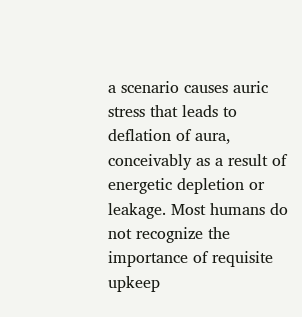a scenario causes auric stress that leads to deflation of aura, conceivably as a result of energetic depletion or leakage. Most humans do not recognize the importance of requisite upkeep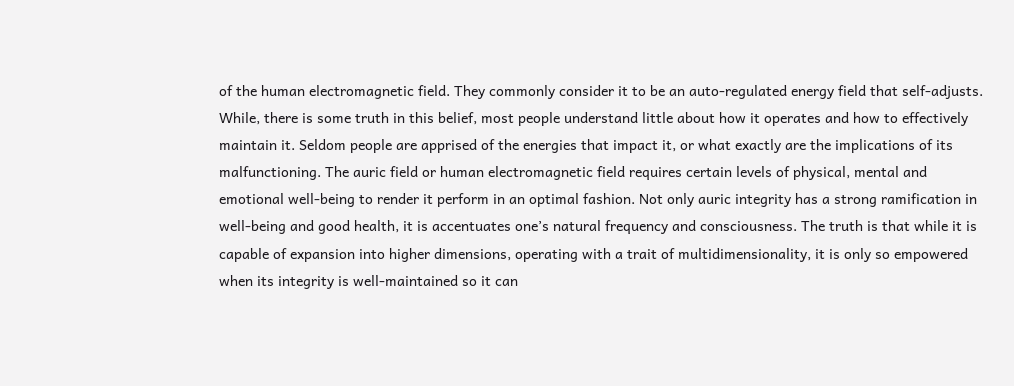of the human electromagnetic field. They commonly consider it to be an auto-regulated energy field that self-adjusts. While, there is some truth in this belief, most people understand little about how it operates and how to effectively maintain it. Seldom people are apprised of the energies that impact it, or what exactly are the implications of its malfunctioning. The auric field or human electromagnetic field requires certain levels of physical, mental and emotional well-being to render it perform in an optimal fashion. Not only auric integrity has a strong ramification in well-being and good health, it is accentuates one’s natural frequency and consciousness. The truth is that while it is capable of expansion into higher dimensions, operating with a trait of multidimensionality, it is only so empowered when its integrity is well-maintained so it can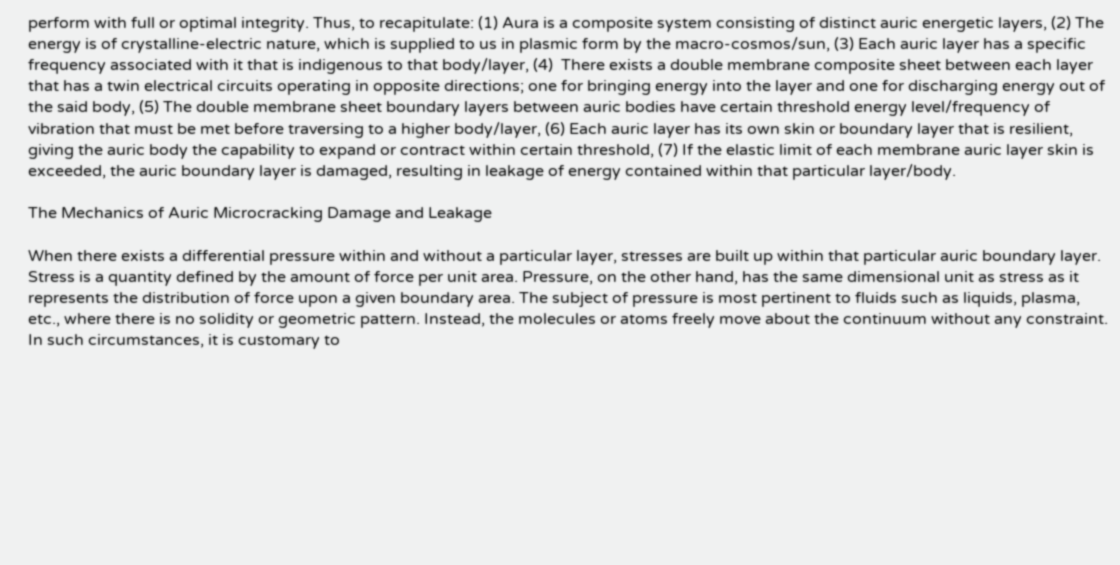perform with full or optimal integrity. Thus, to recapitulate: (1) Aura is a composite system consisting of distinct auric energetic layers, (2) The energy is of crystalline-electric nature, which is supplied to us in plasmic form by the macro-cosmos/sun, (3) Each auric layer has a specific frequency associated with it that is indigenous to that body/layer, (4)  There exists a double membrane composite sheet between each layer that has a twin electrical circuits operating in opposite directions; one for bringing energy into the layer and one for discharging energy out of the said body, (5) The double membrane sheet boundary layers between auric bodies have certain threshold energy level/frequency of vibration that must be met before traversing to a higher body/layer, (6) Each auric layer has its own skin or boundary layer that is resilient, giving the auric body the capability to expand or contract within certain threshold, (7) If the elastic limit of each membrane auric layer skin is exceeded, the auric boundary layer is damaged, resulting in leakage of energy contained within that particular layer/body.

The Mechanics of Auric Microcracking Damage and Leakage

When there exists a differential pressure within and without a particular layer, stresses are built up within that particular auric boundary layer. Stress is a quantity defined by the amount of force per unit area. Pressure, on the other hand, has the same dimensional unit as stress as it represents the distribution of force upon a given boundary area. The subject of pressure is most pertinent to fluids such as liquids, plasma, etc., where there is no solidity or geometric pattern. Instead, the molecules or atoms freely move about the continuum without any constraint. In such circumstances, it is customary to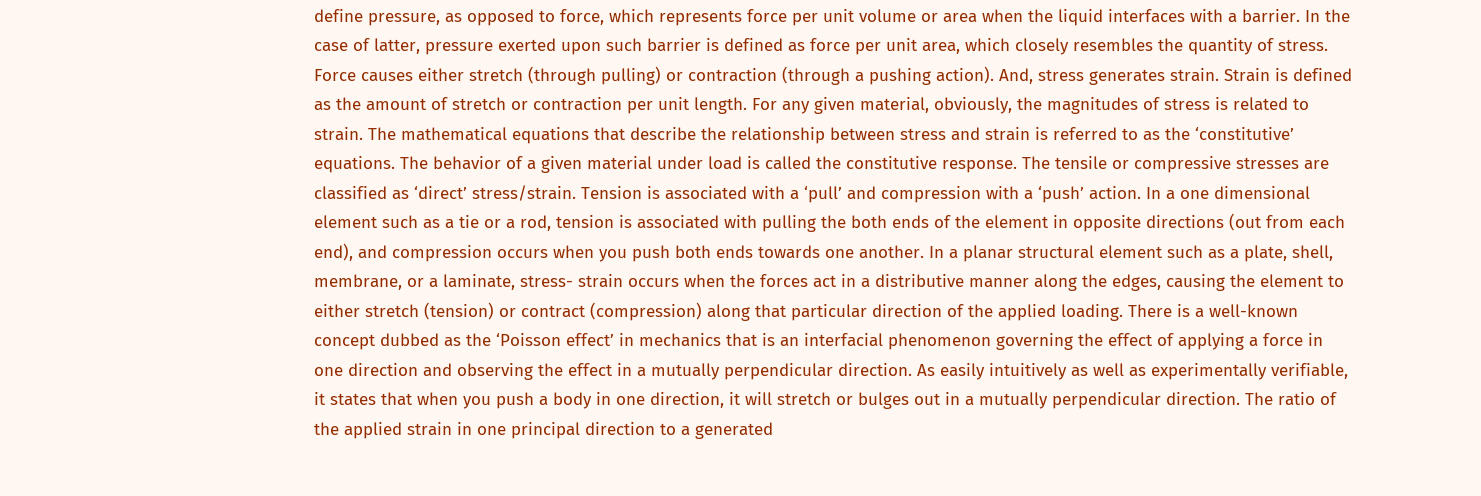define pressure, as opposed to force, which represents force per unit volume or area when the liquid interfaces with a barrier. In the case of latter, pressure exerted upon such barrier is defined as force per unit area, which closely resembles the quantity of stress. Force causes either stretch (through pulling) or contraction (through a pushing action). And, stress generates strain. Strain is defined as the amount of stretch or contraction per unit length. For any given material, obviously, the magnitudes of stress is related to strain. The mathematical equations that describe the relationship between stress and strain is referred to as the ‘constitutive’ equations. The behavior of a given material under load is called the constitutive response. The tensile or compressive stresses are classified as ‘direct’ stress/strain. Tension is associated with a ‘pull’ and compression with a ‘push’ action. In a one dimensional element such as a tie or a rod, tension is associated with pulling the both ends of the element in opposite directions (out from each end), and compression occurs when you push both ends towards one another. In a planar structural element such as a plate, shell, membrane, or a laminate, stress- strain occurs when the forces act in a distributive manner along the edges, causing the element to either stretch (tension) or contract (compression) along that particular direction of the applied loading. There is a well-known concept dubbed as the ‘Poisson effect’ in mechanics that is an interfacial phenomenon governing the effect of applying a force in one direction and observing the effect in a mutually perpendicular direction. As easily intuitively as well as experimentally verifiable, it states that when you push a body in one direction, it will stretch or bulges out in a mutually perpendicular direction. The ratio of the applied strain in one principal direction to a generated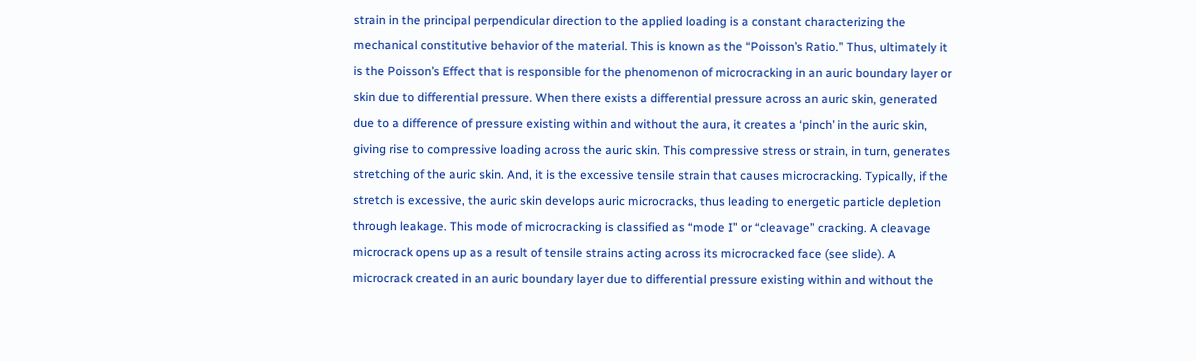strain in the principal perpendicular direction to the applied loading is a constant characterizing the mechanical constitutive behavior of the material. This is known as the “Poisson’s Ratio.” Thus, ultimately it is the Poisson’s Effect that is responsible for the phenomenon of microcracking in an auric boundary layer or skin due to differential pressure. When there exists a differential pressure across an auric skin, generated due to a difference of pressure existing within and without the aura, it creates a ‘pinch’ in the auric skin, giving rise to compressive loading across the auric skin. This compressive stress or strain, in turn, generates stretching of the auric skin. And, it is the excessive tensile strain that causes microcracking. Typically, if the stretch is excessive, the auric skin develops auric microcracks, thus leading to energetic particle depletion through leakage. This mode of microcracking is classified as “mode I” or “cleavage” cracking. A cleavage microcrack opens up as a result of tensile strains acting across its microcracked face (see slide). A microcrack created in an auric boundary layer due to differential pressure existing within and without the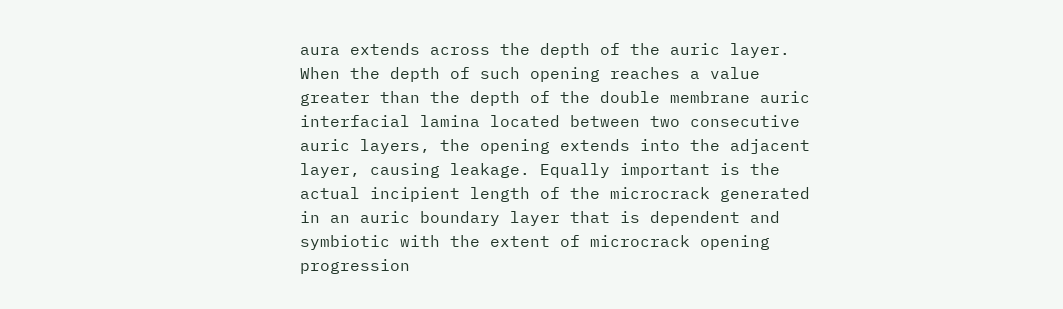aura extends across the depth of the auric layer. When the depth of such opening reaches a value greater than the depth of the double membrane auric interfacial lamina located between two consecutive auric layers, the opening extends into the adjacent layer, causing leakage. Equally important is the actual incipient length of the microcrack generated in an auric boundary layer that is dependent and symbiotic with the extent of microcrack opening progression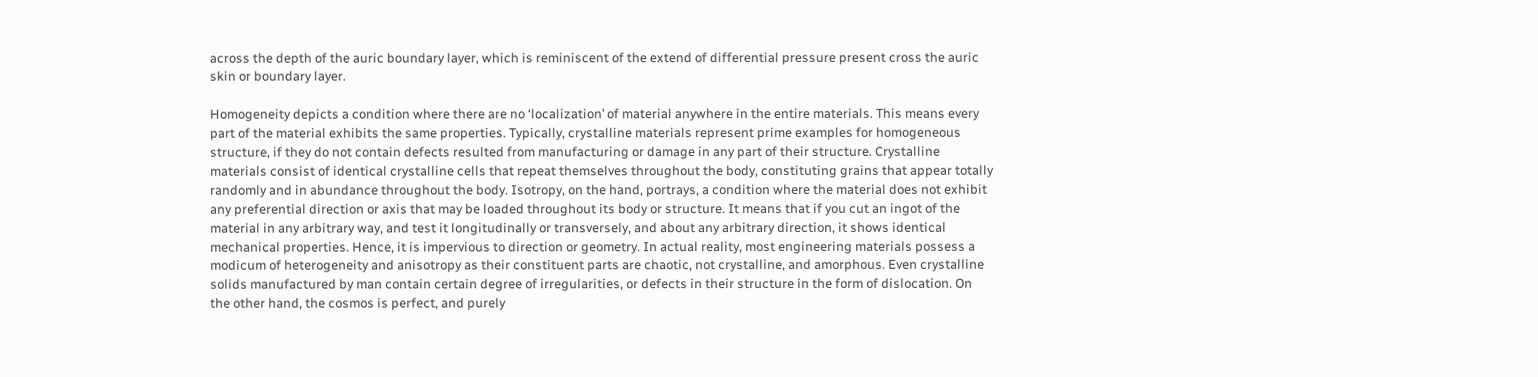across the depth of the auric boundary layer, which is reminiscent of the extend of differential pressure present cross the auric skin or boundary layer.

Homogeneity depicts a condition where there are no ‘localization’ of material anywhere in the entire materials. This means every part of the material exhibits the same properties. Typically, crystalline materials represent prime examples for homogeneous structure, if they do not contain defects resulted from manufacturing or damage in any part of their structure. Crystalline materials consist of identical crystalline cells that repeat themselves throughout the body, constituting grains that appear totally randomly and in abundance throughout the body. Isotropy, on the hand, portrays, a condition where the material does not exhibit any preferential direction or axis that may be loaded throughout its body or structure. It means that if you cut an ingot of the material in any arbitrary way, and test it longitudinally or transversely, and about any arbitrary direction, it shows identical mechanical properties. Hence, it is impervious to direction or geometry. In actual reality, most engineering materials possess a modicum of heterogeneity and anisotropy as their constituent parts are chaotic, not crystalline, and amorphous. Even crystalline solids manufactured by man contain certain degree of irregularities, or defects in their structure in the form of dislocation. On the other hand, the cosmos is perfect, and purely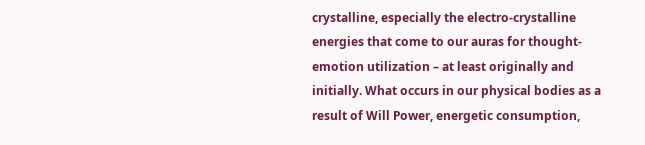crystalline, especially the electro-crystalline energies that come to our auras for thought-emotion utilization – at least originally and initially. What occurs in our physical bodies as a result of Will Power, energetic consumption,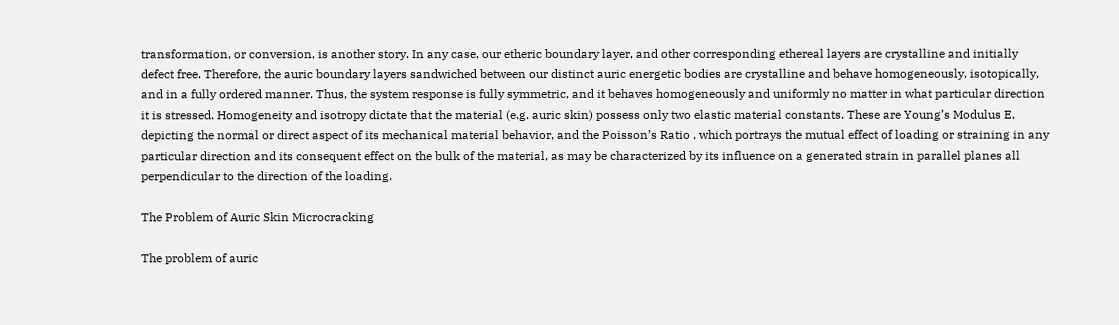transformation, or conversion, is another story. In any case, our etheric boundary layer, and other corresponding ethereal layers are crystalline and initially defect free. Therefore, the auric boundary layers sandwiched between our distinct auric energetic bodies are crystalline and behave homogeneously, isotopically, and in a fully ordered manner. Thus, the system response is fully symmetric, and it behaves homogeneously and uniformly no matter in what particular direction it is stressed. Homogeneity and isotropy dictate that the material (e.g. auric skin) possess only two elastic material constants. These are Young’s Modulus E, depicting the normal or direct aspect of its mechanical material behavior, and the Poisson’s Ratio , which portrays the mutual effect of loading or straining in any particular direction and its consequent effect on the bulk of the material, as may be characterized by its influence on a generated strain in parallel planes all perpendicular to the direction of the loading.

The Problem of Auric Skin Microcracking

The problem of auric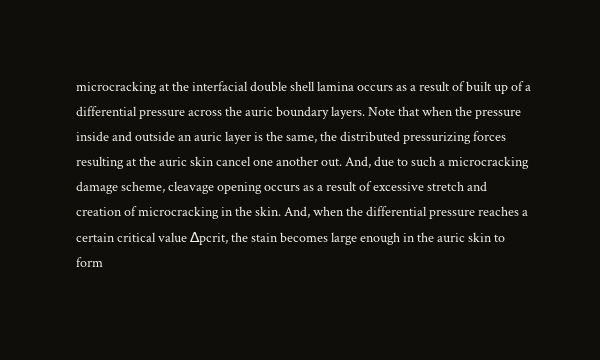microcracking at the interfacial double shell lamina occurs as a result of built up of a differential pressure across the auric boundary layers. Note that when the pressure inside and outside an auric layer is the same, the distributed pressurizing forces resulting at the auric skin cancel one another out. And, due to such a microcracking damage scheme, cleavage opening occurs as a result of excessive stretch and creation of microcracking in the skin. And, when the differential pressure reaches a certain critical value ∆pcrit, the stain becomes large enough in the auric skin to form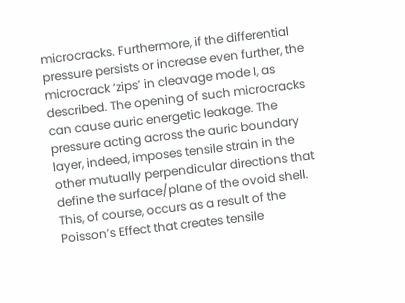microcracks. Furthermore, if the differential pressure persists or increase even further, the microcrack ‘zips’ in cleavage mode I, as described. The opening of such microcracks can cause auric energetic leakage. The pressure acting across the auric boundary layer, indeed, imposes tensile strain in the other mutually perpendicular directions that define the surface/plane of the ovoid shell. This, of course, occurs as a result of the Poisson’s Effect that creates tensile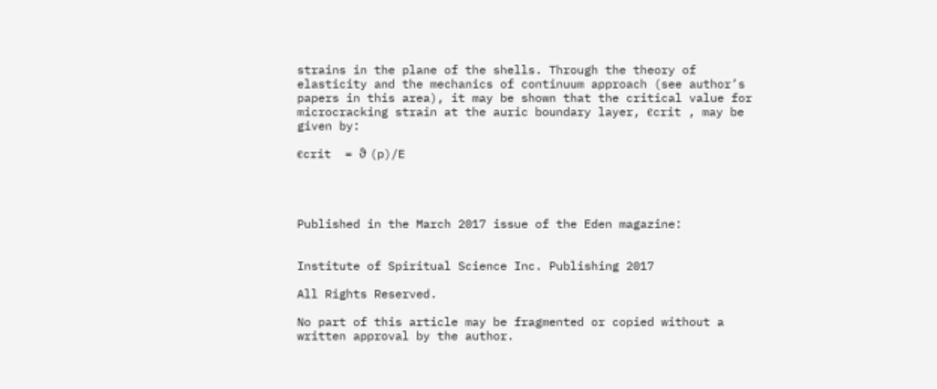strains in the plane of the shells. Through the theory of elasticity and the mechanics of continuum approach (see author’s papers in this area), it may be shown that the critical value for microcracking strain at the auric boundary layer, ϵcrit , may be given by:

ϵcrit  = ϑ (p)/E




Published in the March 2017 issue of the Eden magazine:


Institute of Spiritual Science Inc. Publishing 2017

All Rights Reserved.

No part of this article may be fragmented or copied without a written approval by the author.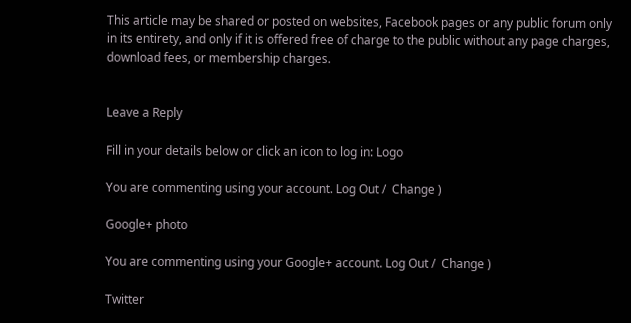This article may be shared or posted on websites, Facebook pages or any public forum only in its entirety, and only if it is offered free of charge to the public without any page charges, download fees, or membership charges.


Leave a Reply

Fill in your details below or click an icon to log in: Logo

You are commenting using your account. Log Out /  Change )

Google+ photo

You are commenting using your Google+ account. Log Out /  Change )

Twitter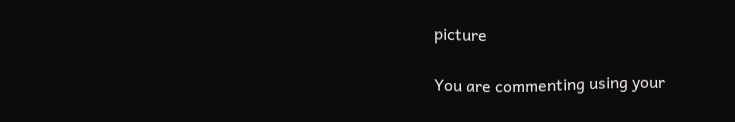picture

You are commenting using your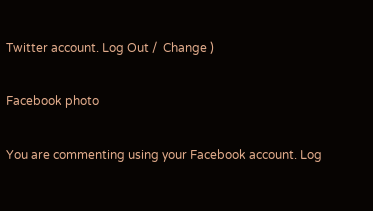Twitter account. Log Out /  Change )

Facebook photo

You are commenting using your Facebook account. Log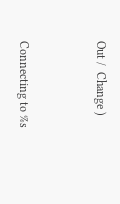Out /  Change )


Connecting to %s